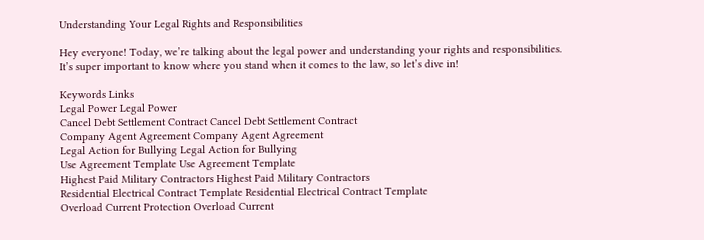Understanding Your Legal Rights and Responsibilities

Hey everyone! Today, we’re talking about the legal power and understanding your rights and responsibilities. It’s super important to know where you stand when it comes to the law, so let’s dive in!

Keywords Links
Legal Power Legal Power
Cancel Debt Settlement Contract Cancel Debt Settlement Contract
Company Agent Agreement Company Agent Agreement
Legal Action for Bullying Legal Action for Bullying
Use Agreement Template Use Agreement Template
Highest Paid Military Contractors Highest Paid Military Contractors
Residential Electrical Contract Template Residential Electrical Contract Template
Overload Current Protection Overload Current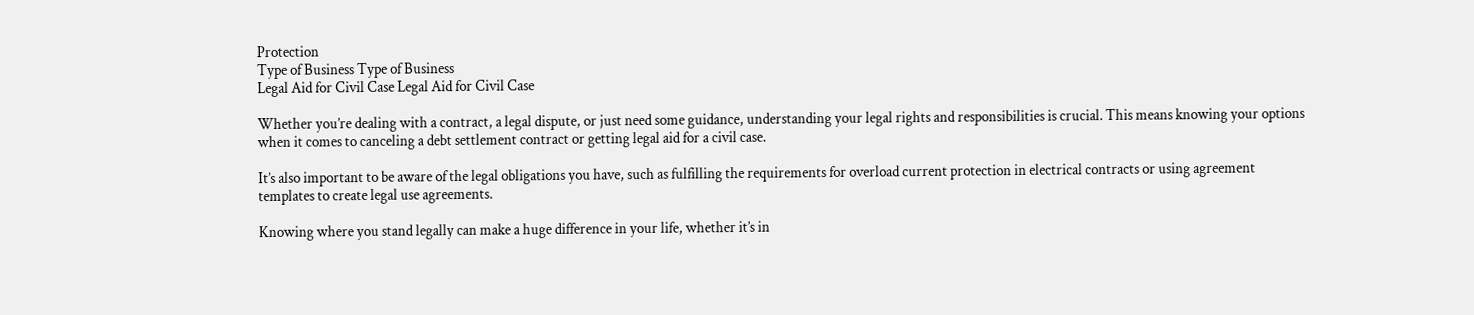Protection
Type of Business Type of Business
Legal Aid for Civil Case Legal Aid for Civil Case

Whether you’re dealing with a contract, a legal dispute, or just need some guidance, understanding your legal rights and responsibilities is crucial. This means knowing your options when it comes to canceling a debt settlement contract or getting legal aid for a civil case.

It’s also important to be aware of the legal obligations you have, such as fulfilling the requirements for overload current protection in electrical contracts or using agreement templates to create legal use agreements.

Knowing where you stand legally can make a huge difference in your life, whether it’s in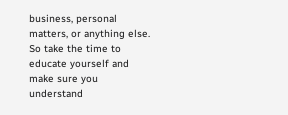business, personal matters, or anything else. So take the time to educate yourself and make sure you understand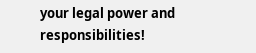your legal power and responsibilities!